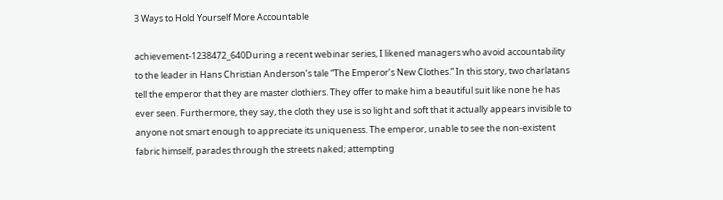3 Ways to Hold Yourself More Accountable

achievement-1238472_640During a recent webinar series, I likened managers who avoid accountability to the leader in Hans Christian Anderson’s tale “The Emperor’s New Clothes.” In this story, two charlatans tell the emperor that they are master clothiers. They offer to make him a beautiful suit like none he has ever seen. Furthermore, they say, the cloth they use is so light and soft that it actually appears invisible to anyone not smart enough to appreciate its uniqueness. The emperor, unable to see the non-existent fabric himself, parades through the streets naked; attempting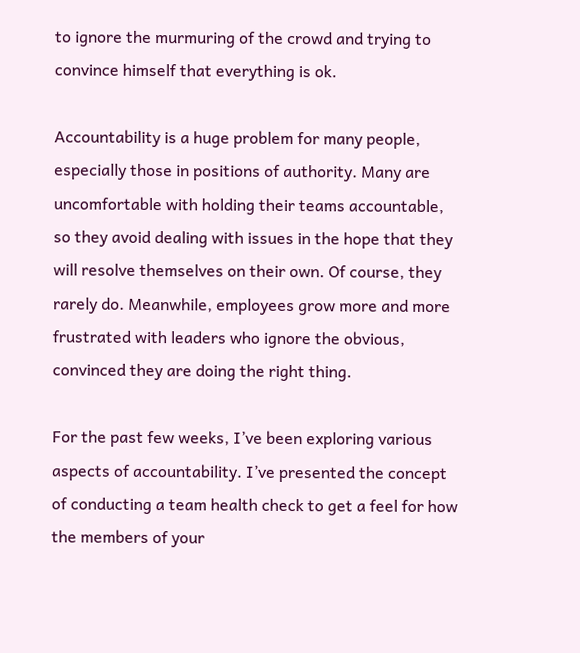to ignore the murmuring of the crowd and trying to convince himself that everything is ok.

Accountability is a huge problem for many people, especially those in positions of authority. Many are uncomfortable with holding their teams accountable, so they avoid dealing with issues in the hope that they will resolve themselves on their own. Of course, they rarely do. Meanwhile, employees grow more and more frustrated with leaders who ignore the obvious, convinced they are doing the right thing.

For the past few weeks, I’ve been exploring various aspects of accountability. I’ve presented the concept of conducting a team health check to get a feel for how the members of your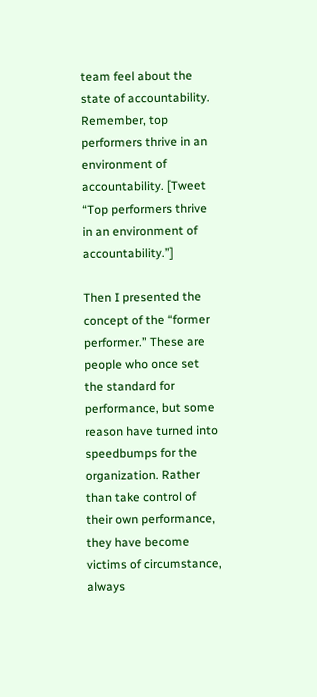team feel about the state of accountability. Remember, top performers thrive in an environment of accountability. [Tweet “Top performers thrive in an environment of accountability.”]

Then I presented the concept of the “former performer.” These are people who once set the standard for performance, but some reason have turned into speedbumps for the organization. Rather than take control of their own performance, they have become victims of circumstance, always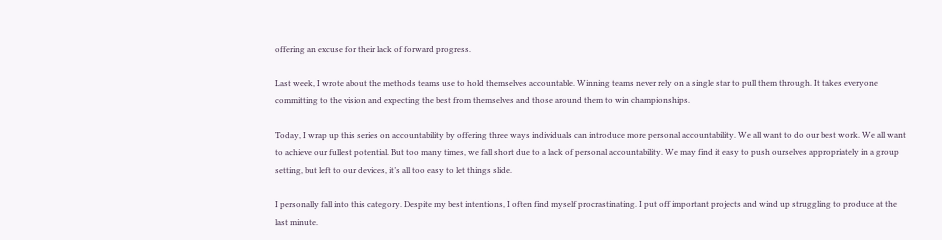offering an excuse for their lack of forward progress.

Last week, I wrote about the methods teams use to hold themselves accountable. Winning teams never rely on a single star to pull them through. It takes everyone committing to the vision and expecting the best from themselves and those around them to win championships.

Today, I wrap up this series on accountability by offering three ways individuals can introduce more personal accountability. We all want to do our best work. We all want to achieve our fullest potential. But too many times, we fall short due to a lack of personal accountability. We may find it easy to push ourselves appropriately in a group setting, but left to our devices, it’s all too easy to let things slide.

I personally fall into this category. Despite my best intentions, I often find myself procrastinating. I put off important projects and wind up struggling to produce at the last minute.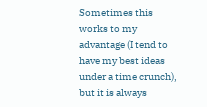Sometimes this works to my advantage (I tend to have my best ideas under a time crunch), but it is always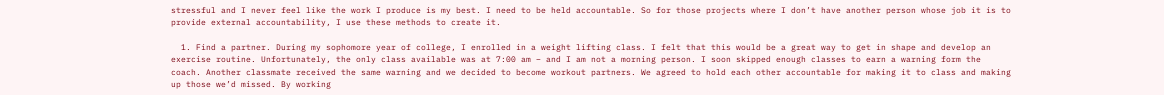stressful and I never feel like the work I produce is my best. I need to be held accountable. So for those projects where I don’t have another person whose job it is to provide external accountability, I use these methods to create it.

  1. Find a partner. During my sophomore year of college, I enrolled in a weight lifting class. I felt that this would be a great way to get in shape and develop an exercise routine. Unfortunately, the only class available was at 7:00 am – and I am not a morning person. I soon skipped enough classes to earn a warning form the coach. Another classmate received the same warning and we decided to become workout partners. We agreed to hold each other accountable for making it to class and making up those we’d missed. By working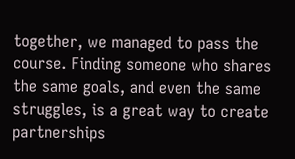together, we managed to pass the course. Finding someone who shares the same goals, and even the same struggles, is a great way to create partnerships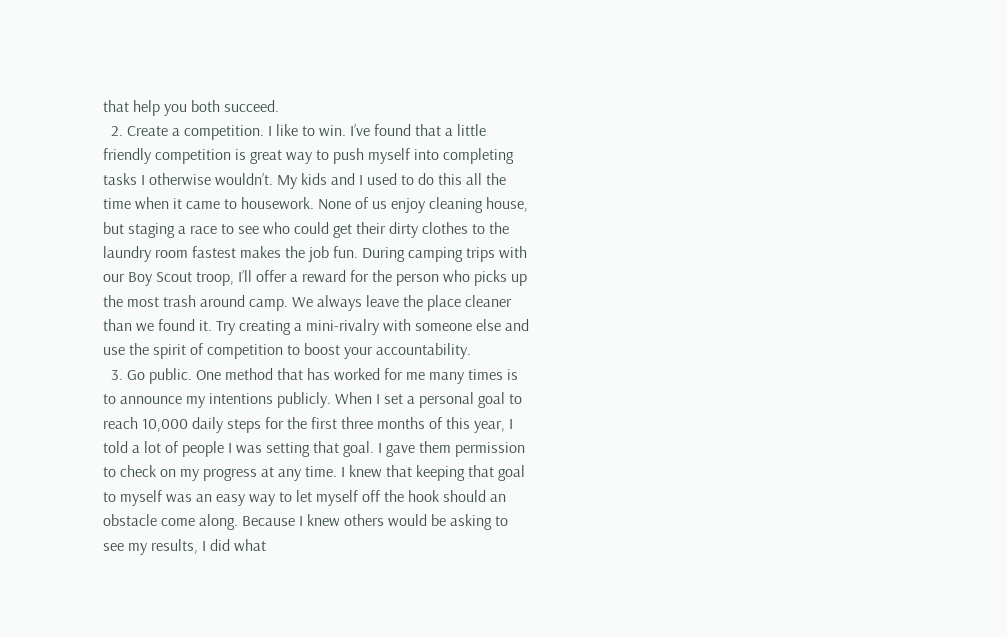that help you both succeed.
  2. Create a competition. I like to win. I’ve found that a little friendly competition is great way to push myself into completing tasks I otherwise wouldn’t. My kids and I used to do this all the time when it came to housework. None of us enjoy cleaning house, but staging a race to see who could get their dirty clothes to the laundry room fastest makes the job fun. During camping trips with our Boy Scout troop, I’ll offer a reward for the person who picks up the most trash around camp. We always leave the place cleaner than we found it. Try creating a mini-rivalry with someone else and use the spirit of competition to boost your accountability.
  3. Go public. One method that has worked for me many times is to announce my intentions publicly. When I set a personal goal to reach 10,000 daily steps for the first three months of this year, I told a lot of people I was setting that goal. I gave them permission to check on my progress at any time. I knew that keeping that goal to myself was an easy way to let myself off the hook should an obstacle come along. Because I knew others would be asking to see my results, I did what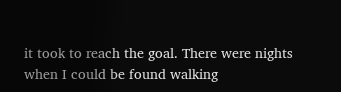it took to reach the goal. There were nights when I could be found walking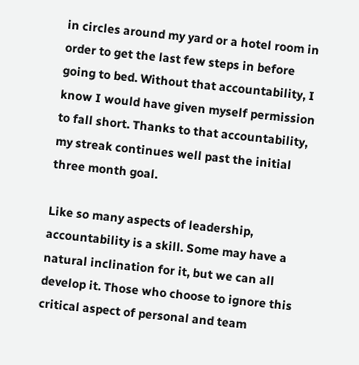in circles around my yard or a hotel room in order to get the last few steps in before going to bed. Without that accountability, I know I would have given myself permission to fall short. Thanks to that accountability, my streak continues well past the initial three month goal.

Like so many aspects of leadership, accountability is a skill. Some may have a natural inclination for it, but we can all develop it. Those who choose to ignore this critical aspect of personal and team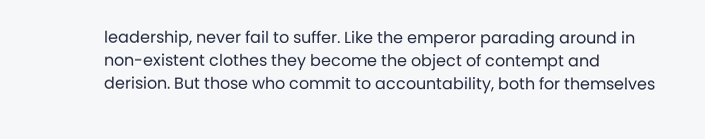leadership, never fail to suffer. Like the emperor parading around in non-existent clothes they become the object of contempt and derision. But those who commit to accountability, both for themselves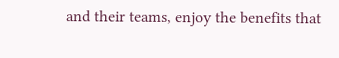and their teams, enjoy the benefits that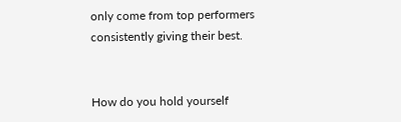only come from top performers consistently giving their best.


How do you hold yourself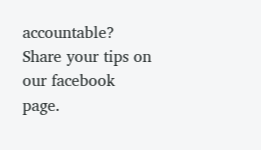accountable? Share your tips on our facebook page.